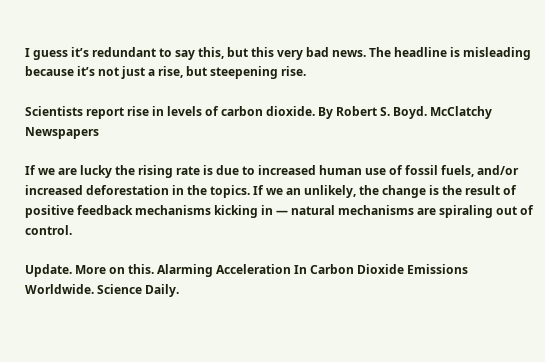I guess it’s redundant to say this, but this very bad news. The headline is misleading because it’s not just a rise, but steepening rise.

Scientists report rise in levels of carbon dioxide. By Robert S. Boyd. McClatchy Newspapers

If we are lucky the rising rate is due to increased human use of fossil fuels, and/or increased deforestation in the topics. If we an unlikely, the change is the result of positive feedback mechanisms kicking in — natural mechanisms are spiraling out of control.

Update. More on this. Alarming Acceleration In Carbon Dioxide Emissions Worldwide. Science Daily.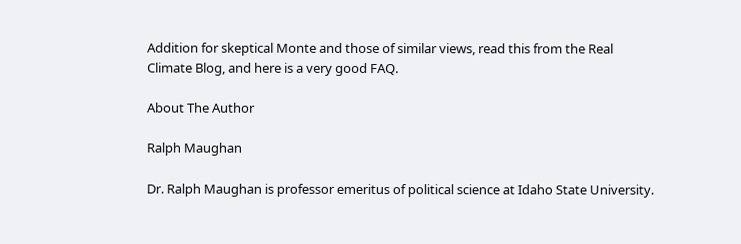Addition for skeptical Monte and those of similar views, read this from the Real Climate Blog, and here is a very good FAQ.

About The Author

Ralph Maughan

Dr. Ralph Maughan is professor emeritus of political science at Idaho State University.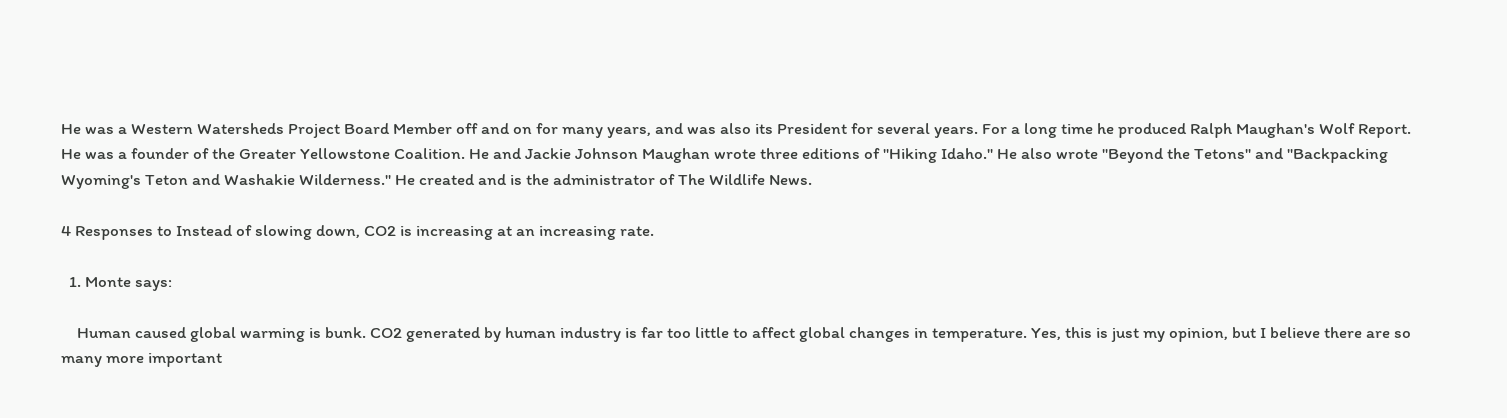He was a Western Watersheds Project Board Member off and on for many years, and was also its President for several years. For a long time he produced Ralph Maughan's Wolf Report. He was a founder of the Greater Yellowstone Coalition. He and Jackie Johnson Maughan wrote three editions of "Hiking Idaho." He also wrote "Beyond the Tetons" and "Backpacking Wyoming's Teton and Washakie Wilderness." He created and is the administrator of The Wildlife News.

4 Responses to Instead of slowing down, CO2 is increasing at an increasing rate.

  1. Monte says:

    Human caused global warming is bunk. CO2 generated by human industry is far too little to affect global changes in temperature. Yes, this is just my opinion, but I believe there are so many more important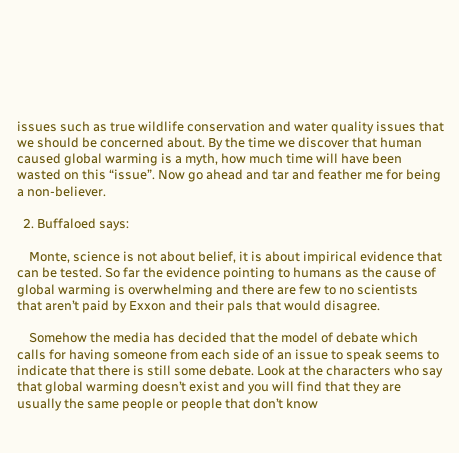issues such as true wildlife conservation and water quality issues that we should be concerned about. By the time we discover that human caused global warming is a myth, how much time will have been wasted on this “issue”. Now go ahead and tar and feather me for being a non-believer.

  2. Buffaloed says:

    Monte, science is not about belief, it is about impirical evidence that can be tested. So far the evidence pointing to humans as the cause of global warming is overwhelming and there are few to no scientists that aren’t paid by Exxon and their pals that would disagree.

    Somehow the media has decided that the model of debate which calls for having someone from each side of an issue to speak seems to indicate that there is still some debate. Look at the characters who say that global warming doesn’t exist and you will find that they are usually the same people or people that don’t know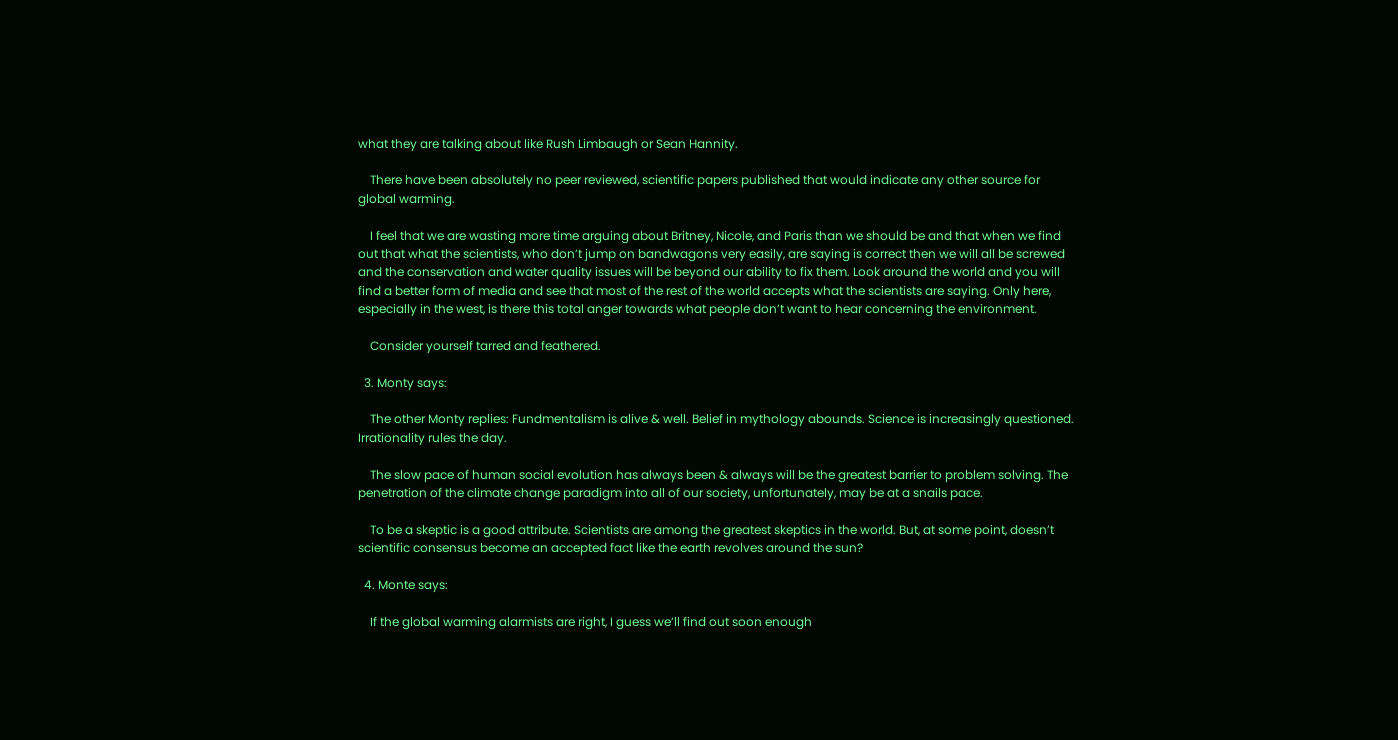what they are talking about like Rush Limbaugh or Sean Hannity.

    There have been absolutely no peer reviewed, scientific papers published that would indicate any other source for global warming.

    I feel that we are wasting more time arguing about Britney, Nicole, and Paris than we should be and that when we find out that what the scientists, who don’t jump on bandwagons very easily, are saying is correct then we will all be screwed and the conservation and water quality issues will be beyond our ability to fix them. Look around the world and you will find a better form of media and see that most of the rest of the world accepts what the scientists are saying. Only here, especially in the west, is there this total anger towards what people don’t want to hear concerning the environment.

    Consider yourself tarred and feathered.

  3. Monty says:

    The other Monty replies: Fundmentalism is alive & well. Belief in mythology abounds. Science is increasingly questioned. Irrationality rules the day.

    The slow pace of human social evolution has always been & always will be the greatest barrier to problem solving. The penetration of the climate change paradigm into all of our society, unfortunately, may be at a snails pace.

    To be a skeptic is a good attribute. Scientists are among the greatest skeptics in the world. But, at some point, doesn’t scientific consensus become an accepted fact like the earth revolves around the sun?

  4. Monte says:

    If the global warming alarmists are right, I guess we’ll find out soon enough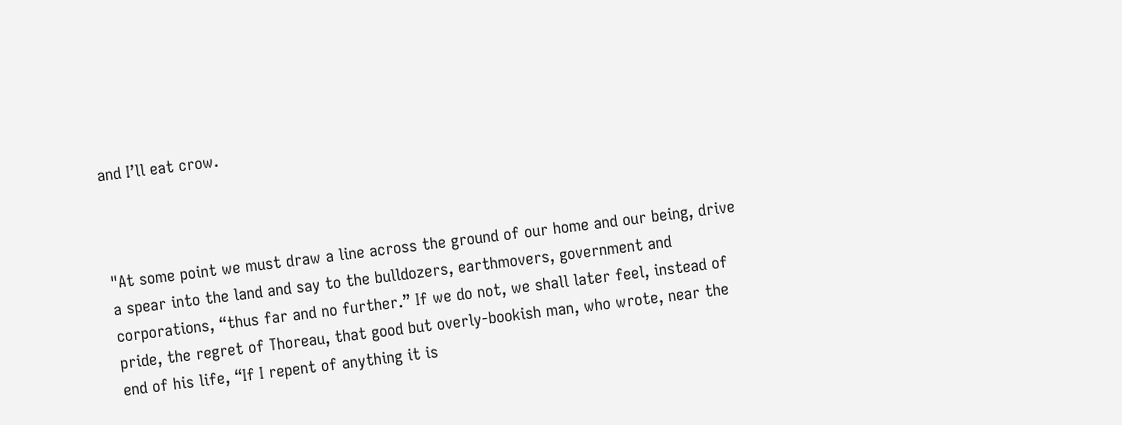and I’ll eat crow.



"At some point we must draw a line across the ground of our home and our being, drive a spear into the land and say to the bulldozers, earthmovers, government and corporations, “thus far and no further.” If we do not, we shall later feel, instead of pride, the regret of Thoreau, that good but overly-bookish man, who wrote, near the end of his life, “If I repent of anything it is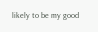likely to be my good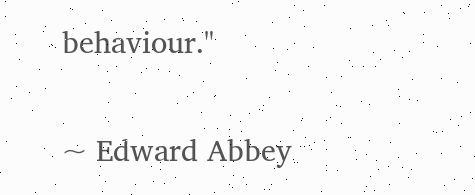behaviour."

~ Edward Abbey